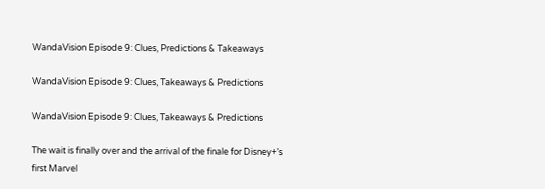WandaVision Episode 9: Clues, Predictions & Takeaways

WandaVision Episode 9: Clues, Takeaways & Predictions

WandaVision Episode 9: Clues, Takeaways & Predictions

The wait is finally over and the arrival of the finale for Disney+’s first Marvel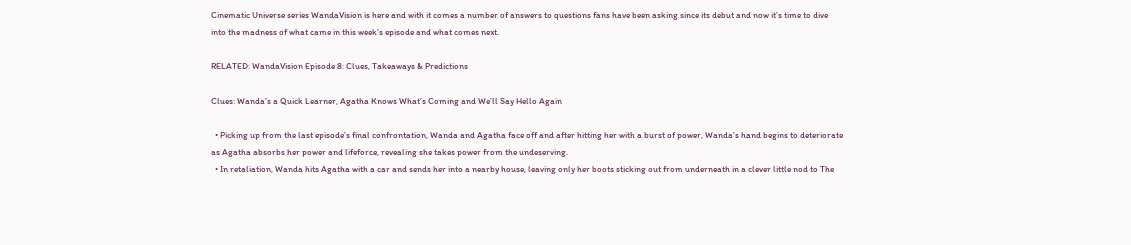Cinematic Universe series WandaVision is here and with it comes a number of answers to questions fans have been asking since its debut and now it’s time to dive into the madness of what came in this week’s episode and what comes next.

RELATED: WandaVision Episode 8: Clues, Takeaways & Predictions

Clues: Wanda’s a Quick Learner, Agatha Knows What’s Coming and We’ll Say Hello Again

  • Picking up from the last episode’s final confrontation, Wanda and Agatha face off and after hitting her with a burst of power, Wanda’s hand begins to deteriorate as Agatha absorbs her power and lifeforce, revealing she takes power from the undeserving.
  • In retaliation, Wanda hits Agatha with a car and sends her into a nearby house, leaving only her boots sticking out from underneath in a clever little nod to The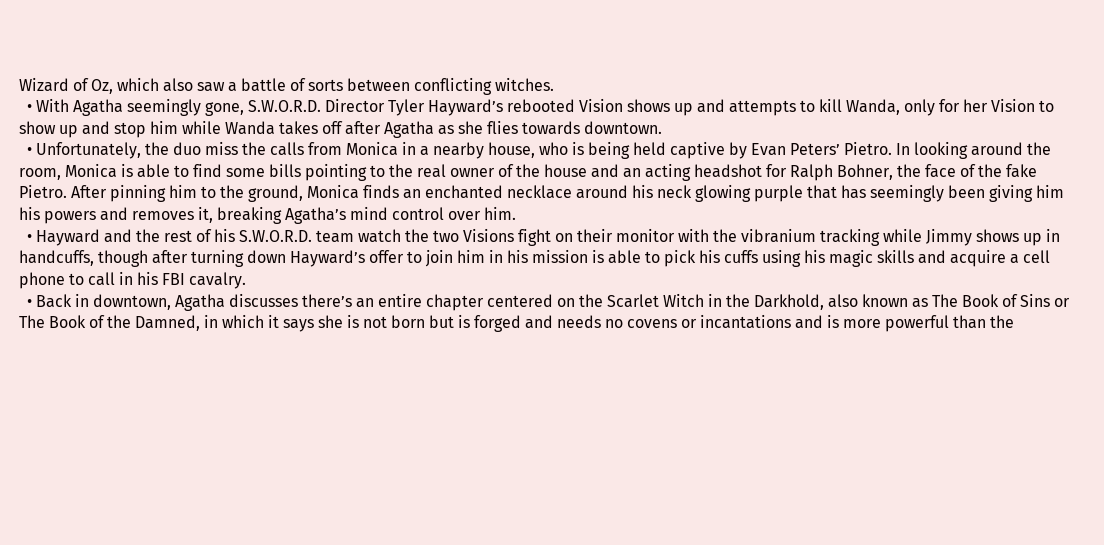Wizard of Oz, which also saw a battle of sorts between conflicting witches.
  • With Agatha seemingly gone, S.W.O.R.D. Director Tyler Hayward’s rebooted Vision shows up and attempts to kill Wanda, only for her Vision to show up and stop him while Wanda takes off after Agatha as she flies towards downtown.
  • Unfortunately, the duo miss the calls from Monica in a nearby house, who is being held captive by Evan Peters’ Pietro. In looking around the room, Monica is able to find some bills pointing to the real owner of the house and an acting headshot for Ralph Bohner, the face of the fake Pietro. After pinning him to the ground, Monica finds an enchanted necklace around his neck glowing purple that has seemingly been giving him his powers and removes it, breaking Agatha’s mind control over him.
  • Hayward and the rest of his S.W.O.R.D. team watch the two Visions fight on their monitor with the vibranium tracking while Jimmy shows up in handcuffs, though after turning down Hayward’s offer to join him in his mission is able to pick his cuffs using his magic skills and acquire a cell phone to call in his FBI cavalry.
  • Back in downtown, Agatha discusses there’s an entire chapter centered on the Scarlet Witch in the Darkhold, also known as The Book of Sins or The Book of the Damned, in which it says she is not born but is forged and needs no covens or incantations and is more powerful than the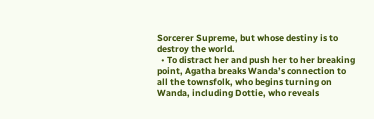Sorcerer Supreme, but whose destiny is to destroy the world.
  • To distract her and push her to her breaking point, Agatha breaks Wanda’s connection to all the townsfolk, who begins turning on Wanda, including Dottie, who reveals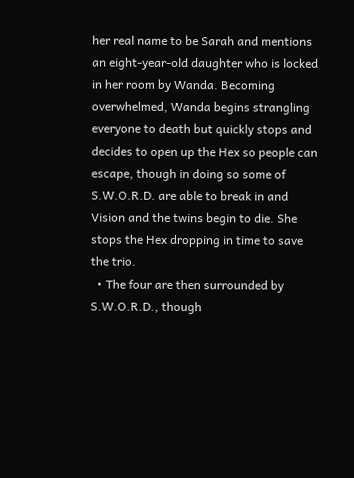her real name to be Sarah and mentions an eight-year-old daughter who is locked in her room by Wanda. Becoming overwhelmed, Wanda begins strangling everyone to death but quickly stops and decides to open up the Hex so people can escape, though in doing so some of S.W.O.R.D. are able to break in and Vision and the twins begin to die. She stops the Hex dropping in time to save the trio.
  • The four are then surrounded by S.W.O.R.D., though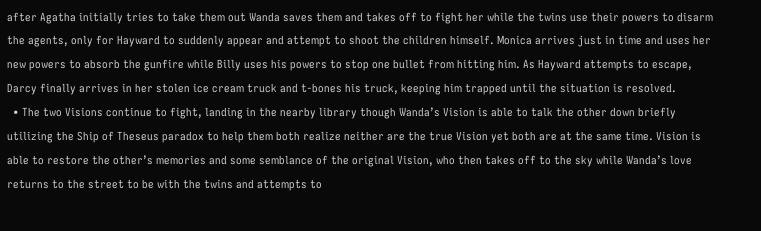after Agatha initially tries to take them out Wanda saves them and takes off to fight her while the twins use their powers to disarm the agents, only for Hayward to suddenly appear and attempt to shoot the children himself. Monica arrives just in time and uses her new powers to absorb the gunfire while Billy uses his powers to stop one bullet from hitting him. As Hayward attempts to escape, Darcy finally arrives in her stolen ice cream truck and t-bones his truck, keeping him trapped until the situation is resolved.
  • The two Visions continue to fight, landing in the nearby library though Wanda’s Vision is able to talk the other down briefly utilizing the Ship of Theseus paradox to help them both realize neither are the true Vision yet both are at the same time. Vision is able to restore the other’s memories and some semblance of the original Vision, who then takes off to the sky while Wanda’s love returns to the street to be with the twins and attempts to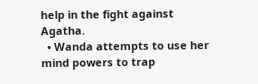help in the fight against Agatha.
  • Wanda attempts to use her mind powers to trap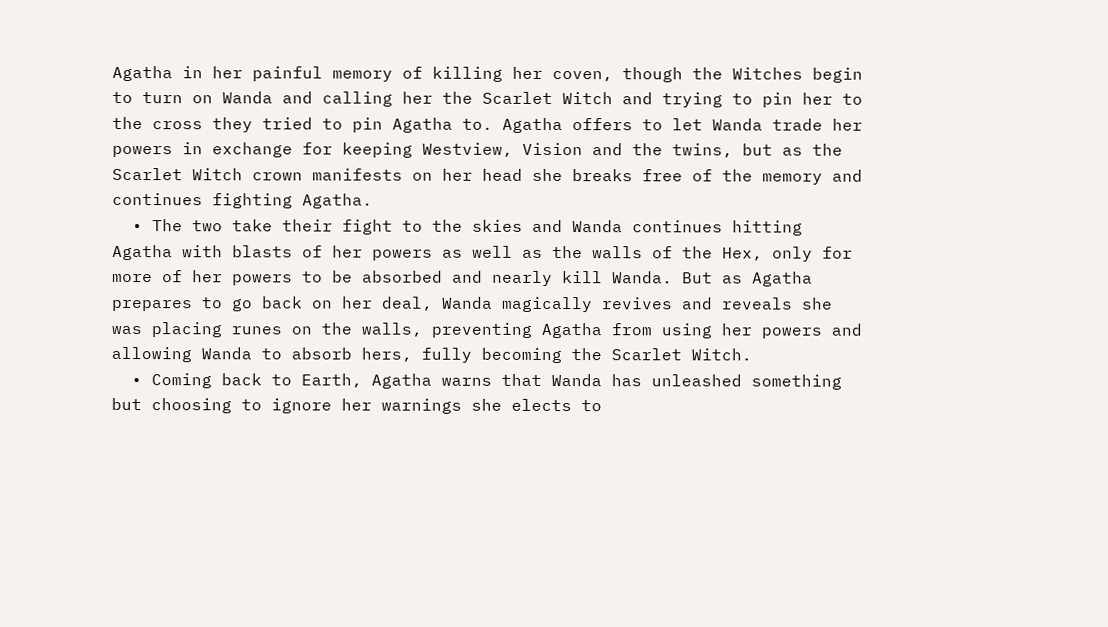Agatha in her painful memory of killing her coven, though the Witches begin to turn on Wanda and calling her the Scarlet Witch and trying to pin her to the cross they tried to pin Agatha to. Agatha offers to let Wanda trade her powers in exchange for keeping Westview, Vision and the twins, but as the Scarlet Witch crown manifests on her head she breaks free of the memory and continues fighting Agatha.
  • The two take their fight to the skies and Wanda continues hitting Agatha with blasts of her powers as well as the walls of the Hex, only for more of her powers to be absorbed and nearly kill Wanda. But as Agatha prepares to go back on her deal, Wanda magically revives and reveals she was placing runes on the walls, preventing Agatha from using her powers and allowing Wanda to absorb hers, fully becoming the Scarlet Witch.
  • Coming back to Earth, Agatha warns that Wanda has unleashed something but choosing to ignore her warnings she elects to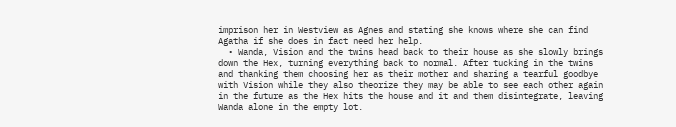imprison her in Westview as Agnes and stating she knows where she can find Agatha if she does in fact need her help.
  • Wanda, Vision and the twins head back to their house as she slowly brings down the Hex, turning everything back to normal. After tucking in the twins and thanking them choosing her as their mother and sharing a tearful goodbye with Vision while they also theorize they may be able to see each other again in the future as the Hex hits the house and it and them disintegrate, leaving Wanda alone in the empty lot.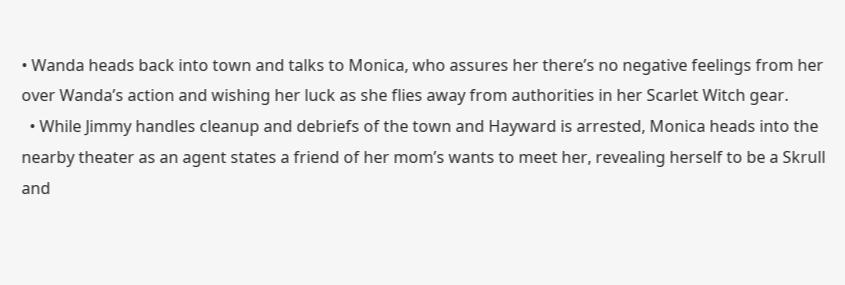• Wanda heads back into town and talks to Monica, who assures her there’s no negative feelings from her over Wanda’s action and wishing her luck as she flies away from authorities in her Scarlet Witch gear.
  • While Jimmy handles cleanup and debriefs of the town and Hayward is arrested, Monica heads into the nearby theater as an agent states a friend of her mom’s wants to meet her, revealing herself to be a Skrull and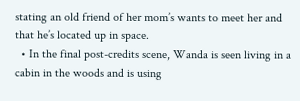stating an old friend of her mom’s wants to meet her and that he’s located up in space.
  • In the final post-credits scene, Wanda is seen living in a cabin in the woods and is using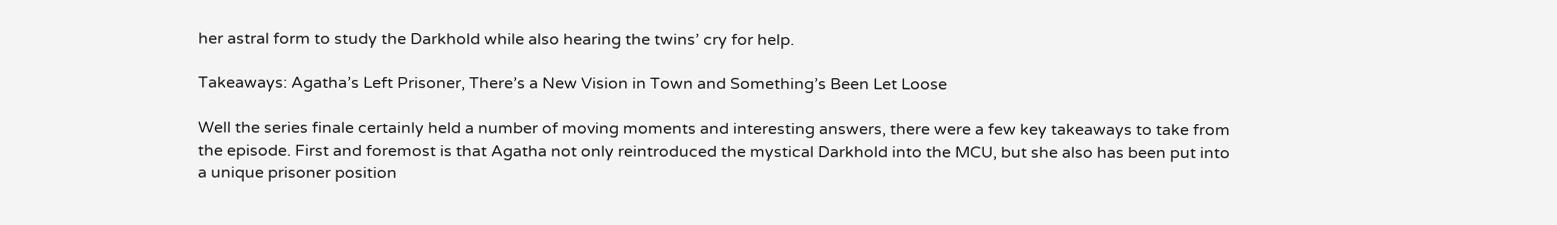her astral form to study the Darkhold while also hearing the twins’ cry for help.

Takeaways: Agatha’s Left Prisoner, There’s a New Vision in Town and Something’s Been Let Loose

Well the series finale certainly held a number of moving moments and interesting answers, there were a few key takeaways to take from the episode. First and foremost is that Agatha not only reintroduced the mystical Darkhold into the MCU, but she also has been put into a unique prisoner position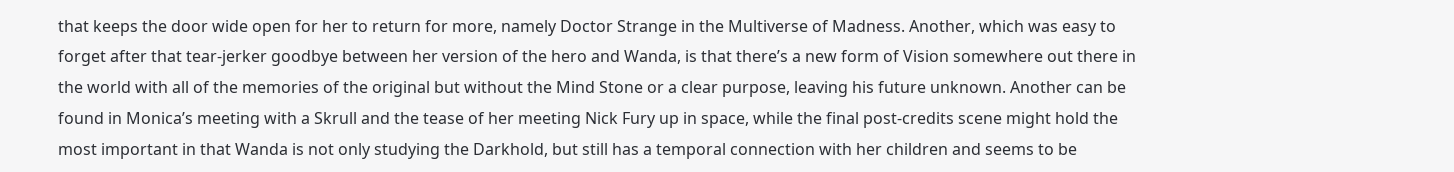that keeps the door wide open for her to return for more, namely Doctor Strange in the Multiverse of Madness. Another, which was easy to forget after that tear-jerker goodbye between her version of the hero and Wanda, is that there’s a new form of Vision somewhere out there in the world with all of the memories of the original but without the Mind Stone or a clear purpose, leaving his future unknown. Another can be found in Monica’s meeting with a Skrull and the tease of her meeting Nick Fury up in space, while the final post-credits scene might hold the most important in that Wanda is not only studying the Darkhold, but still has a temporal connection with her children and seems to be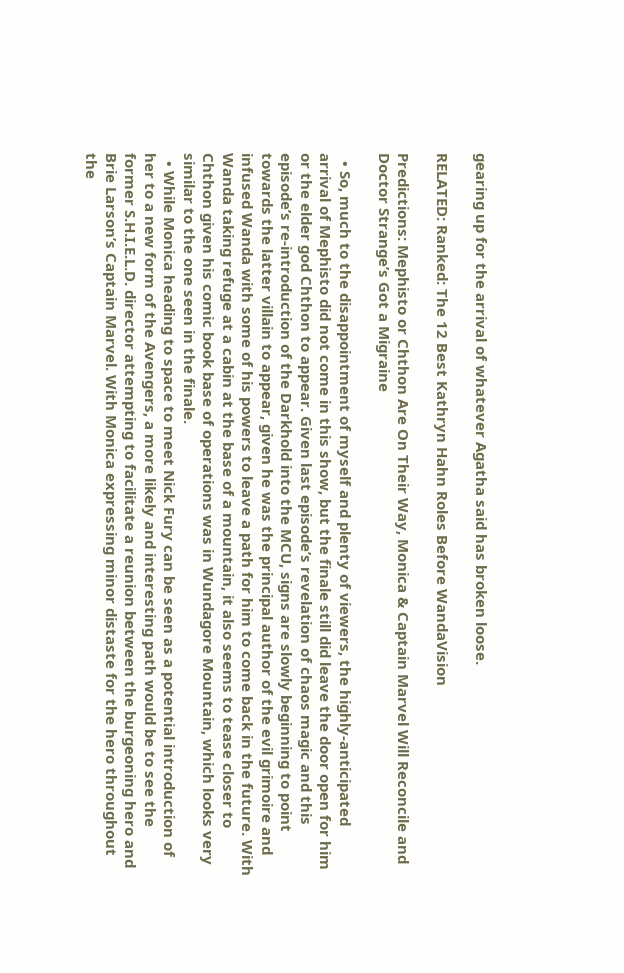gearing up for the arrival of whatever Agatha said has broken loose.

RELATED: Ranked: The 12 Best Kathryn Hahn Roles Before WandaVision

Predictions: Mephisto or Chthon Are On Their Way, Monica & Captain Marvel Will Reconcile and Doctor Strange’s Got a Migraine

  • So, much to the disappointment of myself and plenty of viewers, the highly-anticipated arrival of Mephisto did not come in this show, but the finale still did leave the door open for him or the elder god Chthon to appear. Given last episode’s revelation of chaos magic and this episode’s re-introduction of the Darkhold into the MCU, signs are slowly beginning to point towards the latter villain to appear, given he was the principal author of the evil grimoire and infused Wanda with some of his powers to leave a path for him to come back in the future. With Wanda taking refuge at a cabin at the base of a mountain, it also seems to tease closer to Chthon given his comic book base of operations was in Wundagore Mountain, which looks very similar to the one seen in the finale.
  • While Monica heading to space to meet Nick Fury can be seen as a potential introduction of her to a new form of the Avengers, a more likely and interesting path would be to see the former S.H.I.E.L.D. director attempting to facilitate a reunion between the burgeoning hero and Brie Larson’s Captain Marvel. With Monica expressing minor distaste for the hero throughout the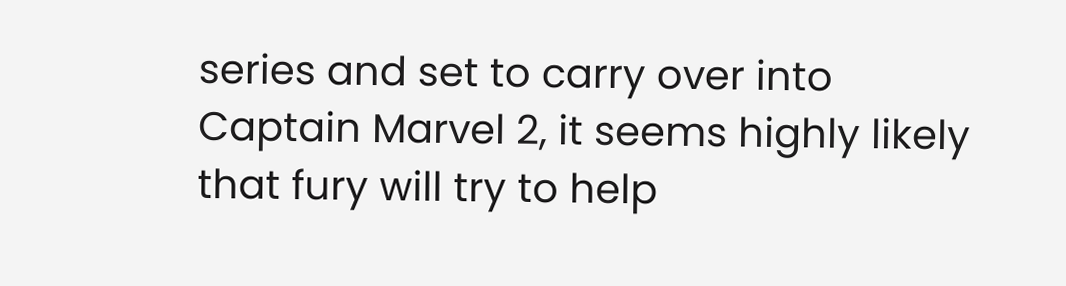series and set to carry over into Captain Marvel 2, it seems highly likely that fury will try to help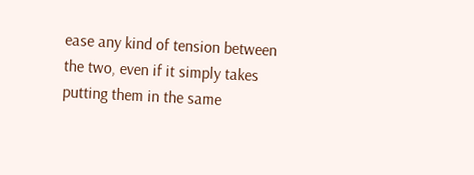ease any kind of tension between the two, even if it simply takes putting them in the same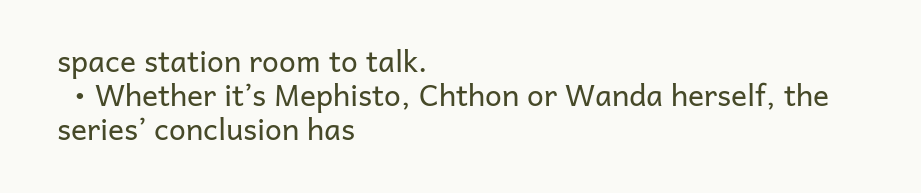space station room to talk.
  • Whether it’s Mephisto, Chthon or Wanda herself, the series’ conclusion has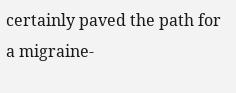certainly paved the path for a migraine-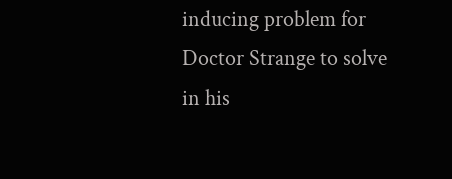inducing problem for Doctor Strange to solve in his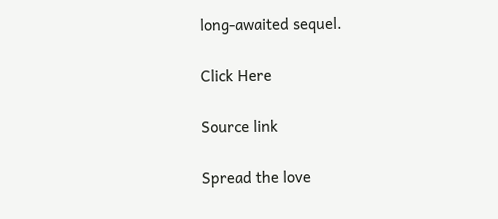long-awaited sequel.

Click Here

Source link

Spread the love